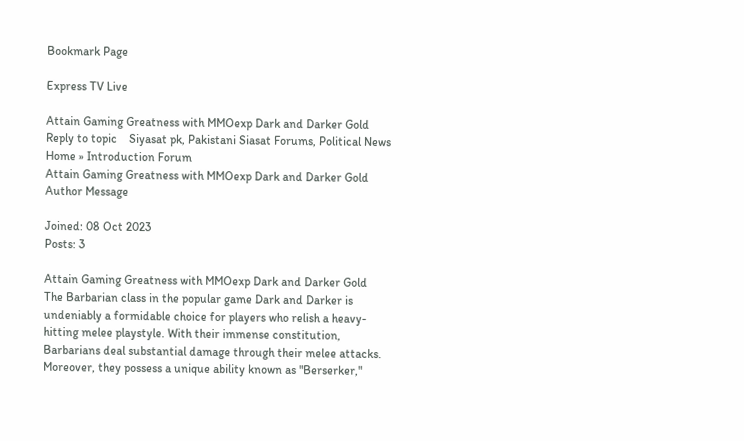Bookmark Page

Express TV Live

Attain Gaming Greatness with MMOexp Dark and Darker Gold
Reply to topic    Siyasat pk, Pakistani Siasat Forums, Political News Home » Introduction Forum
Attain Gaming Greatness with MMOexp Dark and Darker Gold
Author Message

Joined: 08 Oct 2023
Posts: 3

Attain Gaming Greatness with MMOexp Dark and Darker Gold
The Barbarian class in the popular game Dark and Darker is undeniably a formidable choice for players who relish a heavy-hitting melee playstyle. With their immense constitution, Barbarians deal substantial damage through their melee attacks. Moreover, they possess a unique ability known as "Berserker,"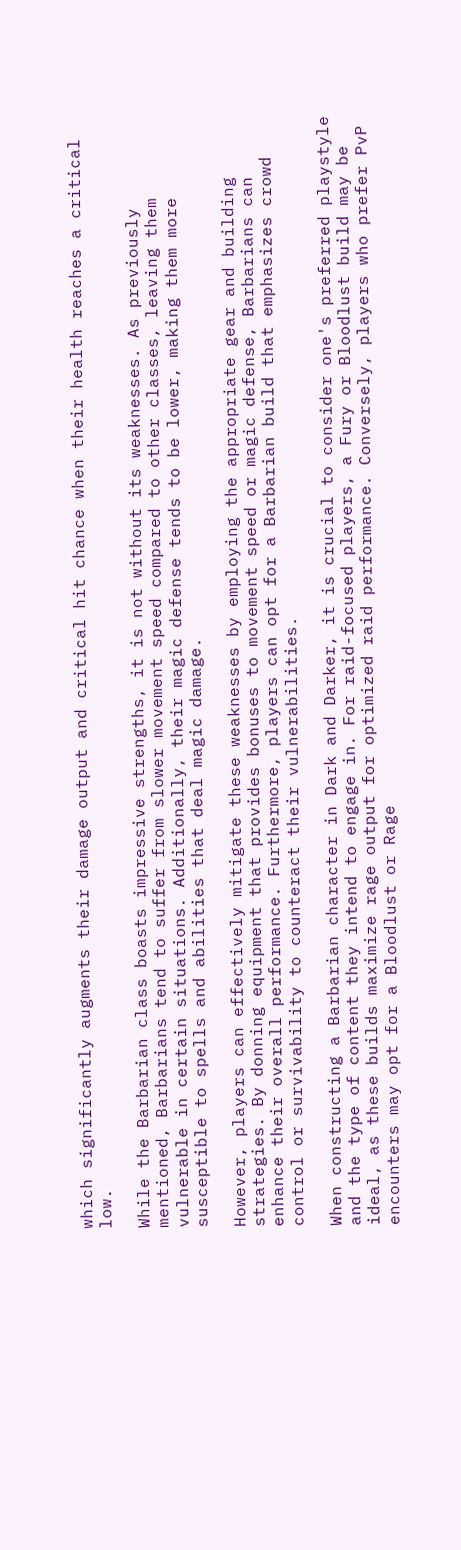which significantly augments their damage output and critical hit chance when their health reaches a critical low.

While the Barbarian class boasts impressive strengths, it is not without its weaknesses. As previously mentioned, Barbarians tend to suffer from slower movement speed compared to other classes, leaving them vulnerable in certain situations. Additionally, their magic defense tends to be lower, making them more susceptible to spells and abilities that deal magic damage.

However, players can effectively mitigate these weaknesses by employing the appropriate gear and building strategies. By donning equipment that provides bonuses to movement speed or magic defense, Barbarians can enhance their overall performance. Furthermore, players can opt for a Barbarian build that emphasizes crowd control or survivability to counteract their vulnerabilities.

When constructing a Barbarian character in Dark and Darker, it is crucial to consider one's preferred playstyle and the type of content they intend to engage in. For raid-focused players, a Fury or Bloodlust build may be ideal, as these builds maximize rage output for optimized raid performance. Conversely, players who prefer PvP encounters may opt for a Bloodlust or Rage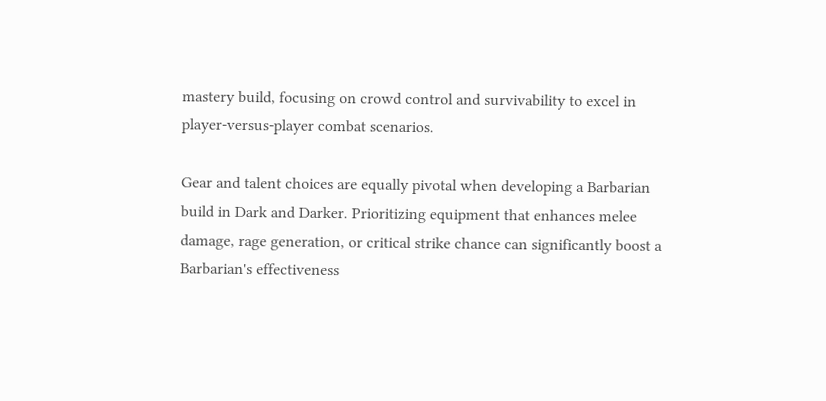mastery build, focusing on crowd control and survivability to excel in player-versus-player combat scenarios.

Gear and talent choices are equally pivotal when developing a Barbarian build in Dark and Darker. Prioritizing equipment that enhances melee damage, rage generation, or critical strike chance can significantly boost a Barbarian's effectiveness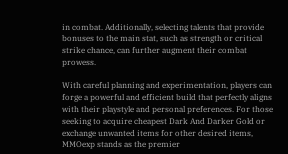in combat. Additionally, selecting talents that provide bonuses to the main stat, such as strength or critical strike chance, can further augment their combat prowess.

With careful planning and experimentation, players can forge a powerful and efficient build that perfectly aligns with their playstyle and personal preferences. For those seeking to acquire cheapest Dark And Darker Gold or exchange unwanted items for other desired items, MMOexp stands as the premier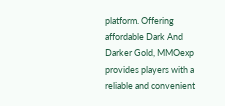platform. Offering affordable Dark And Darker Gold, MMOexp provides players with a reliable and convenient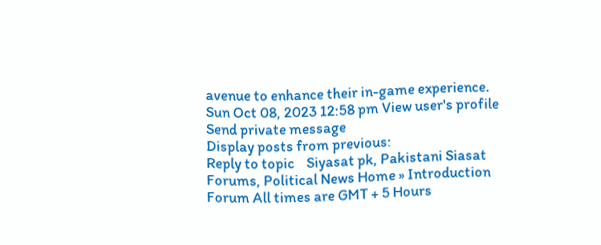avenue to enhance their in-game experience.
Sun Oct 08, 2023 12:58 pm View user's profile Send private message
Display posts from previous:
Reply to topic    Siyasat pk, Pakistani Siasat Forums, Political News Home » Introduction Forum All times are GMT + 5 Hours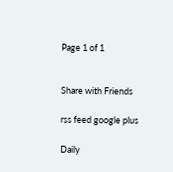Page 1 of 1


Share with Friends

rss feed google plus

Daily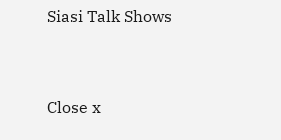Siasi Talk Shows


Close x